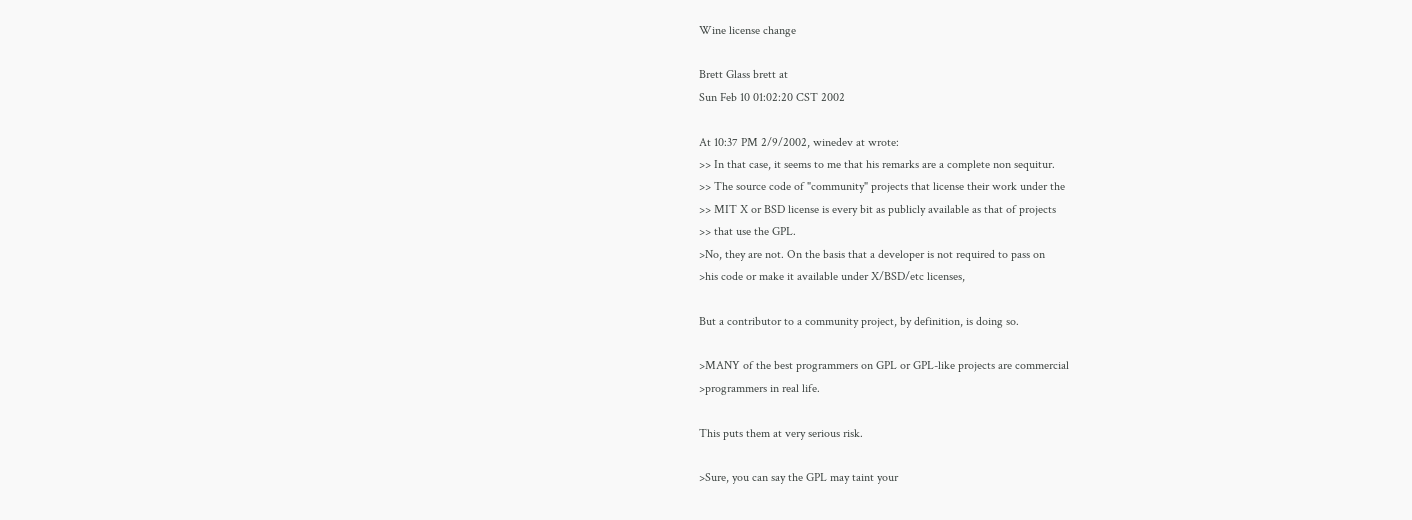Wine license change

Brett Glass brett at
Sun Feb 10 01:02:20 CST 2002

At 10:37 PM 2/9/2002, winedev at wrote:
>> In that case, it seems to me that his remarks are a complete non sequitur.
>> The source code of "community" projects that license their work under the
>> MIT X or BSD license is every bit as publicly available as that of projects
>> that use the GPL.
>No, they are not. On the basis that a developer is not required to pass on
>his code or make it available under X/BSD/etc licenses,

But a contributor to a community project, by definition, is doing so.

>MANY of the best programmers on GPL or GPL-like projects are commercial
>programmers in real life.

This puts them at very serious risk.

>Sure, you can say the GPL may taint your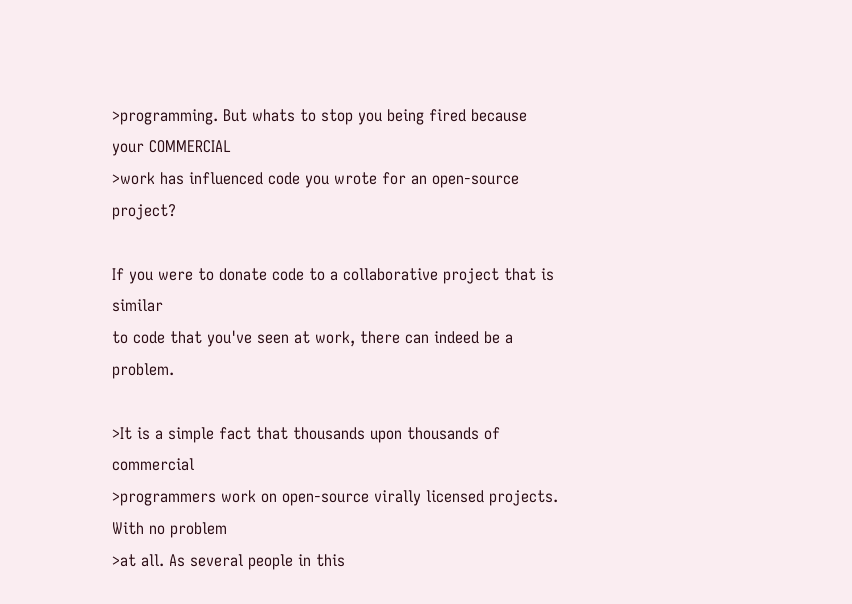>programming. But whats to stop you being fired because your COMMERCIAL
>work has influenced code you wrote for an open-source project?

If you were to donate code to a collaborative project that is similar
to code that you've seen at work, there can indeed be a problem.

>It is a simple fact that thousands upon thousands of commercial
>programmers work on open-source virally licensed projects. With no problem
>at all. As several people in this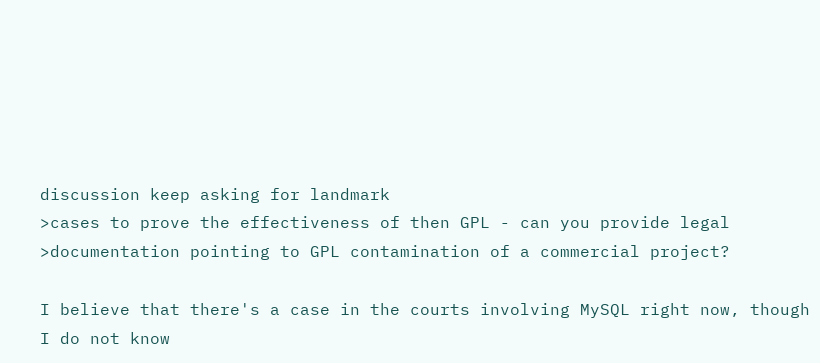discussion keep asking for landmark
>cases to prove the effectiveness of then GPL - can you provide legal
>documentation pointing to GPL contamination of a commercial project?

I believe that there's a case in the courts involving MySQL right now, though
I do not know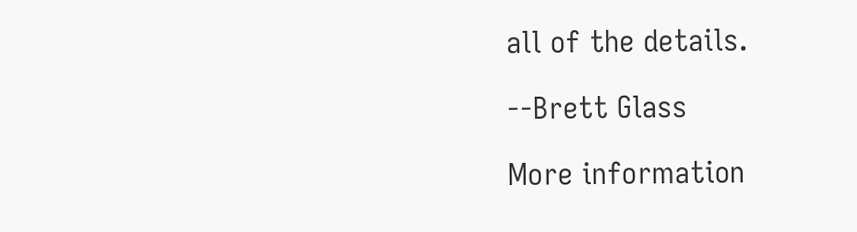all of the details.

--Brett Glass

More information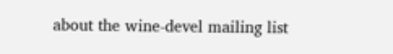about the wine-devel mailing list